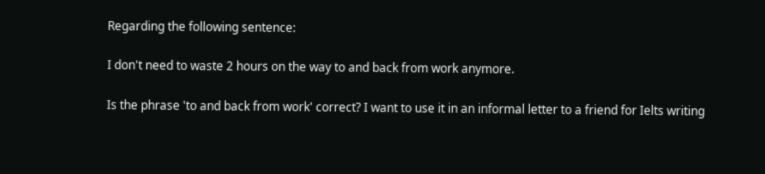Regarding the following sentence:

I don't need to waste 2 hours on the way to and back from work anymore.

Is the phrase 'to and back from work' correct? I want to use it in an informal letter to a friend for Ielts writing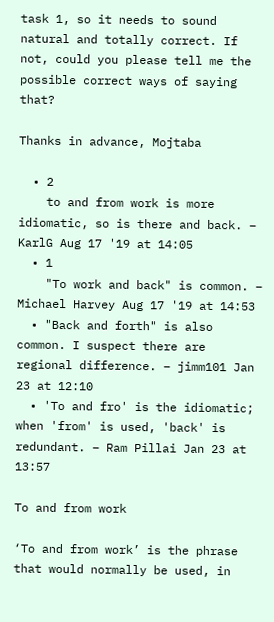task 1, so it needs to sound natural and totally correct. If not, could you please tell me the possible correct ways of saying that?

Thanks in advance, Mojtaba

  • 2
    to and from work is more idiomatic, so is there and back. – KarlG Aug 17 '19 at 14:05
  • 1
    "To work and back" is common. – Michael Harvey Aug 17 '19 at 14:53
  • "Back and forth" is also common. I suspect there are regional difference. – jimm101 Jan 23 at 12:10
  • 'To and fro' is the idiomatic; when 'from' is used, 'back' is redundant. – Ram Pillai Jan 23 at 13:57

To and from work

‘To and from work’ is the phrase that would normally be used, in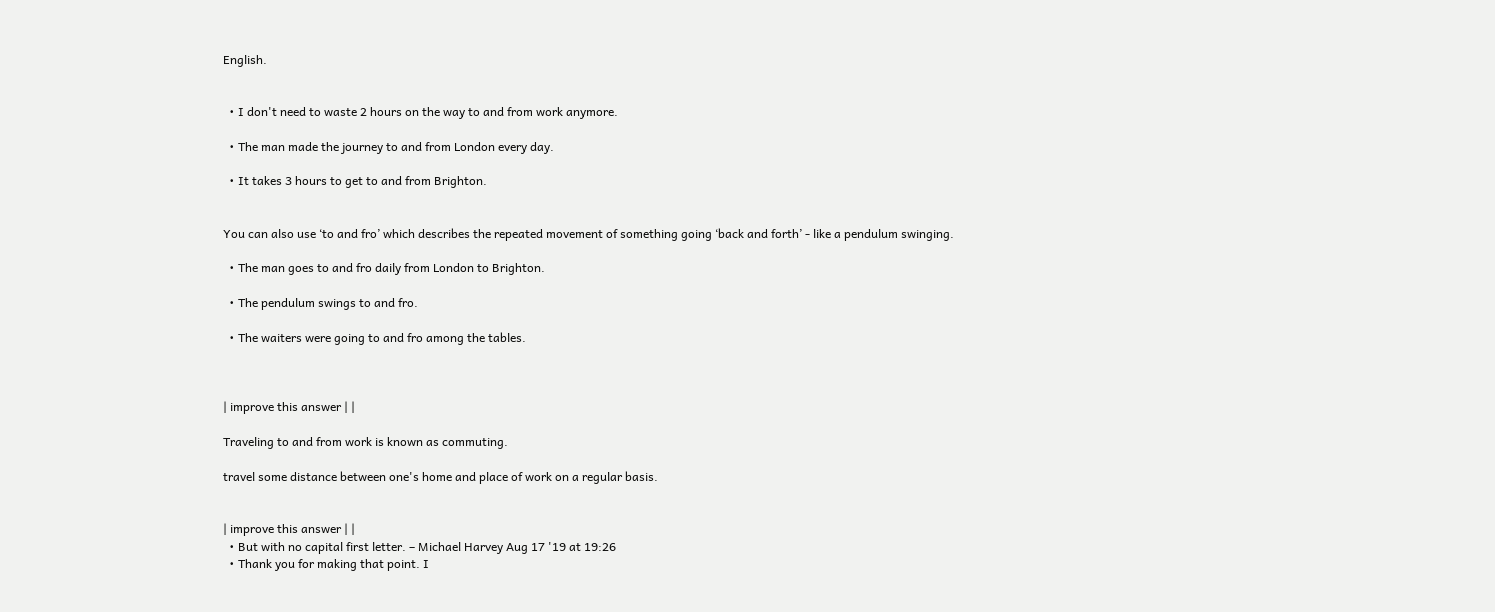English.


  • I don't need to waste 2 hours on the way to and from work anymore.

  • The man made the journey to and from London every day.

  • It takes 3 hours to get to and from Brighton.


You can also use ‘to and fro’ which describes the repeated movement of something going ‘back and forth’ - like a pendulum swinging.

  • The man goes to and fro daily from London to Brighton.

  • The pendulum swings to and fro.

  • The waiters were going to and fro among the tables.



| improve this answer | |

Traveling to and from work is known as commuting.

travel some distance between one's home and place of work on a regular basis.


| improve this answer | |
  • But with no capital first letter. – Michael Harvey Aug 17 '19 at 19:26
  • Thank you for making that point. I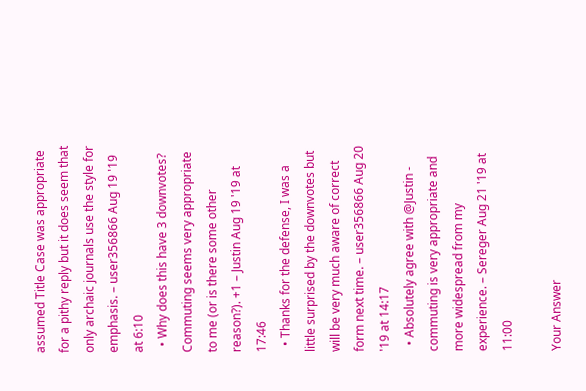assumed Title Case was appropriate for a pithy reply but it does seem that only archaic journals use the style for emphasis. – user356866 Aug 19 '19 at 6:10
  • Why does this have 3 downvotes? Commuting seems very appropriate to me (or is there some other reason?). +1 – Justin Aug 19 '19 at 17:46
  • Thanks for the defense, I was a little surprised by the downvotes but will be very much aware of correct form next time. – user356866 Aug 20 '19 at 14:17
  • Absolutely agree with @Justin - commuting is very appropriate and more widespread from my experience. – Sereger Aug 21 '19 at 11:00

Your Answer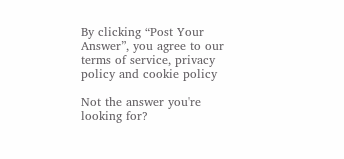By clicking “Post Your Answer”, you agree to our terms of service, privacy policy and cookie policy

Not the answer you're looking for?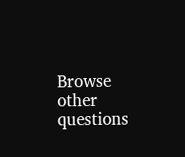Browse other questions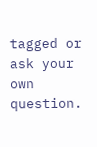tagged or ask your own question.